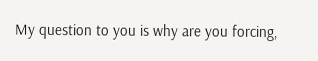My question to you is why are you forcing,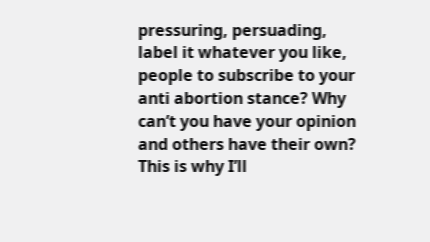pressuring, persuading, label it whatever you like, people to subscribe to your anti abortion stance? Why can’t you have your opinion and others have their own? This is why I’ll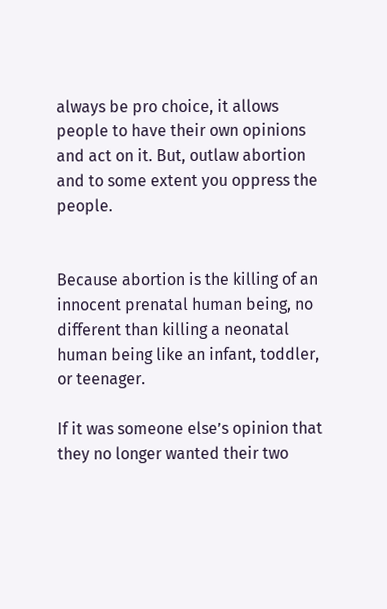always be pro choice, it allows people to have their own opinions and act on it. But, outlaw abortion and to some extent you oppress the people.


Because abortion is the killing of an innocent prenatal human being, no different than killing a neonatal human being like an infant, toddler, or teenager.

If it was someone else’s opinion that they no longer wanted their two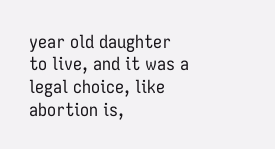year old daughter to live, and it was a legal choice, like abortion is,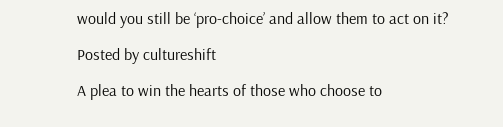would you still be ‘pro-choice’ and allow them to act on it?

Posted by cultureshift

A plea to win the hearts of those who choose to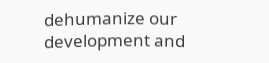dehumanize our development and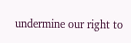undermine our right to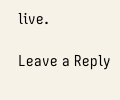live.

Leave a Reply